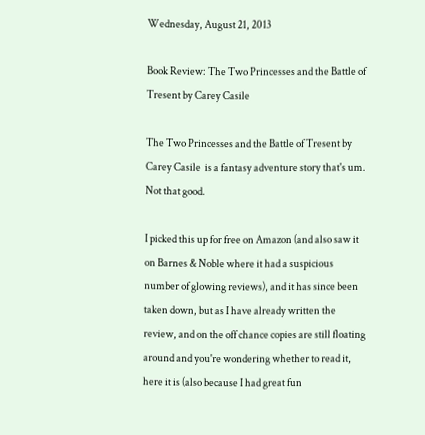Wednesday, August 21, 2013

Book Review: The Two Princesses and the Battle of Tresent by Carey Casile

The Two Princesses and the Battle of Tresent by Carey Casile  is a fantasy adventure story that's um. Not that good.

I picked this up for free on Amazon (and also saw it on Barnes & Noble where it had a suspicious number of glowing reviews), and it has since been taken down, but as I have already written the review, and on the off chance copies are still floating around and you're wondering whether to read it, here it is (also because I had great fun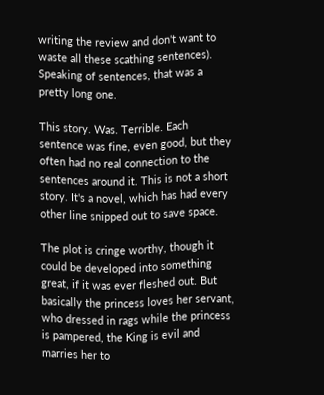writing the review and don't want to waste all these scathing sentences). Speaking of sentences, that was a pretty long one.

This story. Was. Terrible. Each sentence was fine, even good, but they often had no real connection to the sentences around it. This is not a short story. It's a novel, which has had every other line snipped out to save space.

The plot is cringe worthy, though it could be developed into something great, if it was ever fleshed out. But basically the princess loves her servant, who dressed in rags while the princess is pampered, the King is evil and marries her to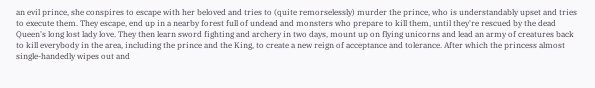an evil prince, she conspires to escape with her beloved and tries to (quite remorselessly) murder the prince, who is understandably upset and tries  to execute them. They escape, end up in a nearby forest full of undead and monsters who prepare to kill them, until they're rescued by the dead Queen's long lost lady love. They then learn sword fighting and archery in two days, mount up on flying unicorns and lead an army of creatures back to kill everybody in the area, including the prince and the King, to create a new reign of acceptance and tolerance. After which the princess almost single-handedly wipes out and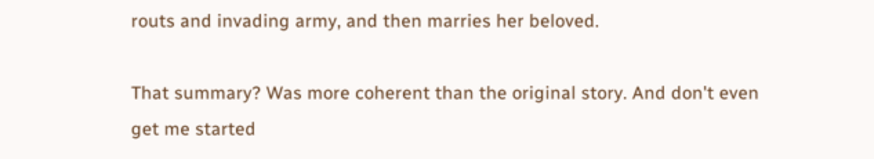routs and invading army, and then marries her beloved.

That summary? Was more coherent than the original story. And don't even get me started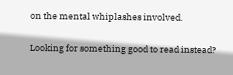on the mental whiplashes involved.

Looking for something good to read instead?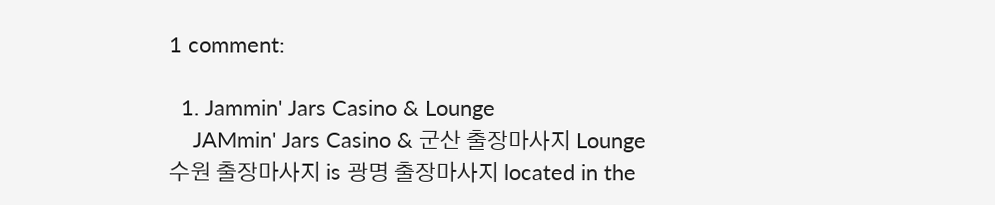1 comment:

  1. Jammin' Jars Casino & Lounge
    JAMmin' Jars Casino & 군산 출장마사지 Lounge 수원 출장마사지 is 광명 출장마사지 located in the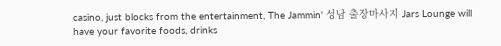casino, just blocks from the entertainment, The Jammin' 성남 출장마사지 Jars Lounge will have your favorite foods, drinks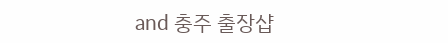and 충주 출장샵